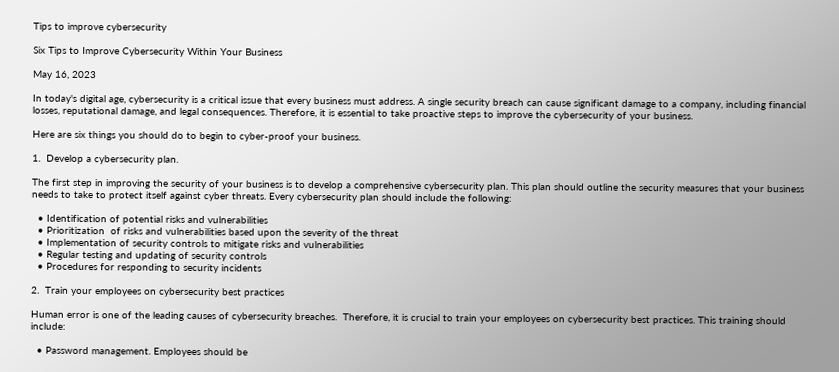Tips to improve cybersecurity

Six Tips to Improve Cybersecurity Within Your Business

May 16, 2023

In today's digital age, cybersecurity is a critical issue that every business must address. A single security breach can cause significant damage to a company, including financial losses, reputational damage, and legal consequences. Therefore, it is essential to take proactive steps to improve the cybersecurity of your business.

Here are six things you should do to begin to cyber-proof your business.

1.  Develop a cybersecurity plan.

The first step in improving the security of your business is to develop a comprehensive cybersecurity plan. This plan should outline the security measures that your business needs to take to protect itself against cyber threats. Every cybersecurity plan should include the following:

  • Identification of potential risks and vulnerabilities
  • Prioritization  of risks and vulnerabilities based upon the severity of the threat
  • Implementation of security controls to mitigate risks and vulnerabilities
  • Regular testing and updating of security controls
  • Procedures for responding to security incidents

2.  Train your employees on cybersecurity best practices

Human error is one of the leading causes of cybersecurity breaches.  Therefore, it is crucial to train your employees on cybersecurity best practices. This training should include:

  • Password management. Employees should be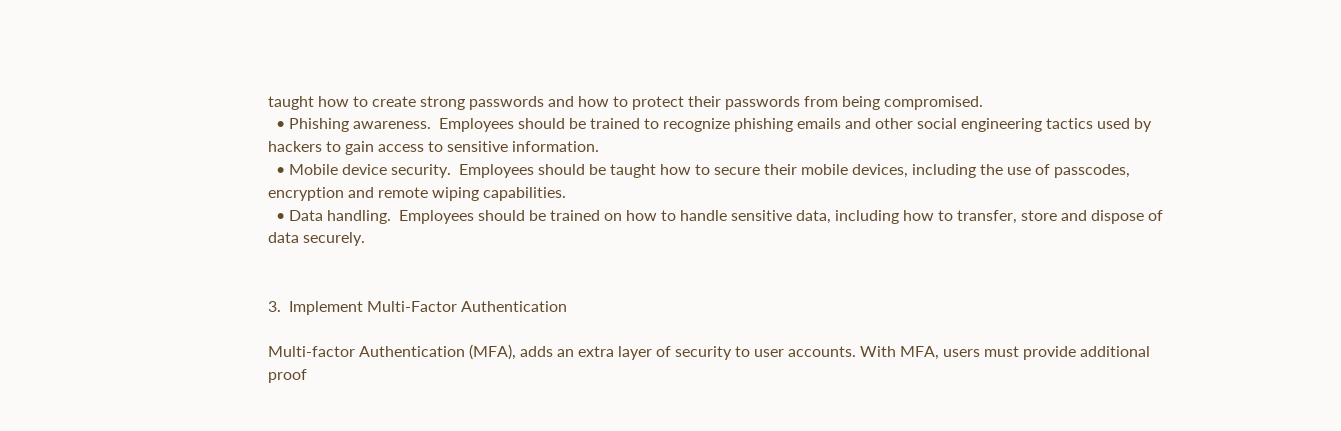taught how to create strong passwords and how to protect their passwords from being compromised.
  • Phishing awareness.  Employees should be trained to recognize phishing emails and other social engineering tactics used by hackers to gain access to sensitive information.
  • Mobile device security.  Employees should be taught how to secure their mobile devices, including the use of passcodes, encryption and remote wiping capabilities.
  • Data handling.  Employees should be trained on how to handle sensitive data, including how to transfer, store and dispose of data securely.


3.  Implement Multi-Factor Authentication

Multi-factor Authentication (MFA), adds an extra layer of security to user accounts. With MFA, users must provide additional proof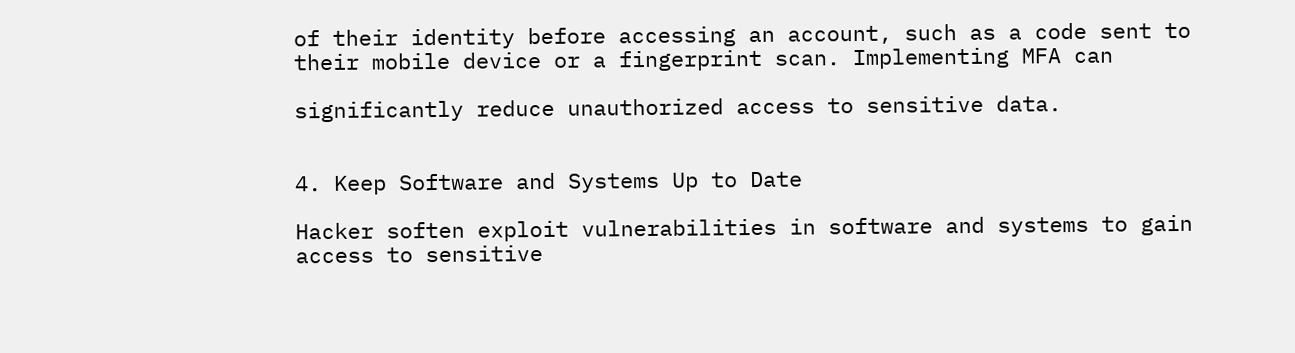of their identity before accessing an account, such as a code sent to their mobile device or a fingerprint scan. Implementing MFA can

significantly reduce unauthorized access to sensitive data.


4. Keep Software and Systems Up to Date

Hacker soften exploit vulnerabilities in software and systems to gain access to sensitive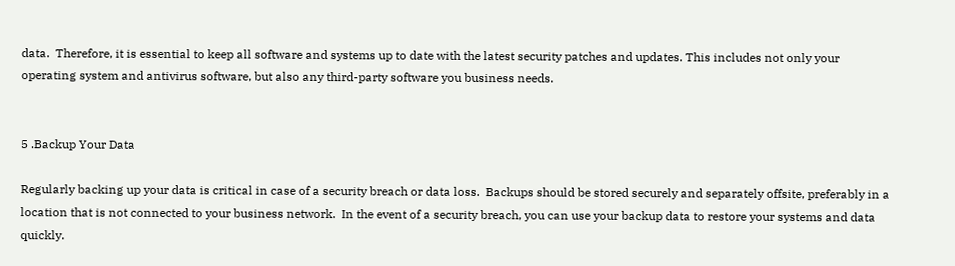data.  Therefore, it is essential to keep all software and systems up to date with the latest security patches and updates. This includes not only your operating system and antivirus software, but also any third-party software you business needs.


5 .Backup Your Data

Regularly backing up your data is critical in case of a security breach or data loss.  Backups should be stored securely and separately offsite, preferably in a location that is not connected to your business network.  In the event of a security breach, you can use your backup data to restore your systems and data quickly.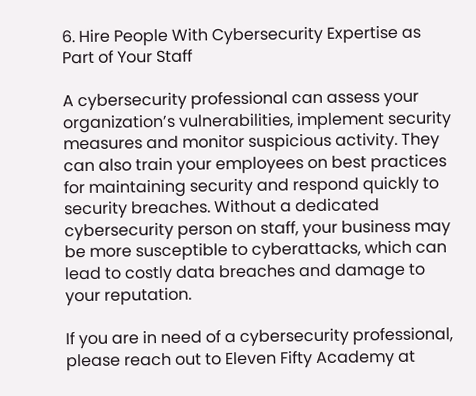6. Hire People With Cybersecurity Expertise as Part of Your Staff

A cybersecurity professional can assess your organization’s vulnerabilities, implement security measures and monitor suspicious activity. They can also train your employees on best practices for maintaining security and respond quickly to security breaches. Without a dedicated cybersecurity person on staff, your business may be more susceptible to cyberattacks, which can lead to costly data breaches and damage to your reputation.

If you are in need of a cybersecurity professional, please reach out to Eleven Fifty Academy at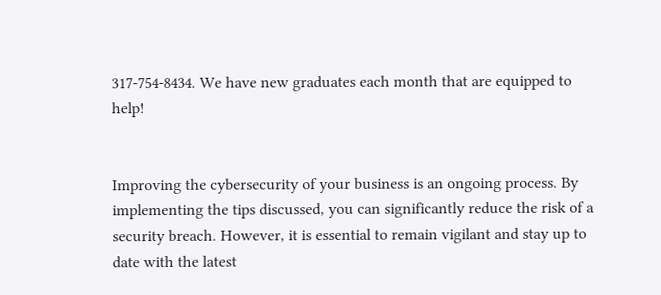317-754-8434. We have new graduates each month that are equipped to help!


Improving the cybersecurity of your business is an ongoing process. By implementing the tips discussed, you can significantly reduce the risk of a security breach. However, it is essential to remain vigilant and stay up to date with the latest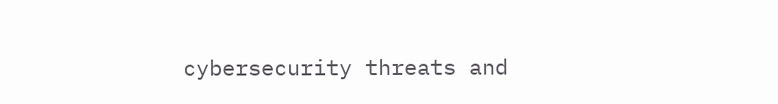cybersecurity threats and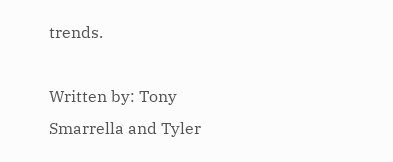trends.

Written by: Tony Smarrella and Tyler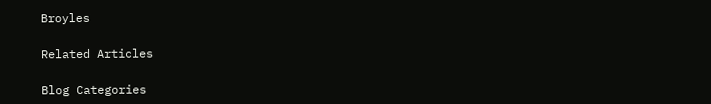Broyles

Related Articles

Blog Categories